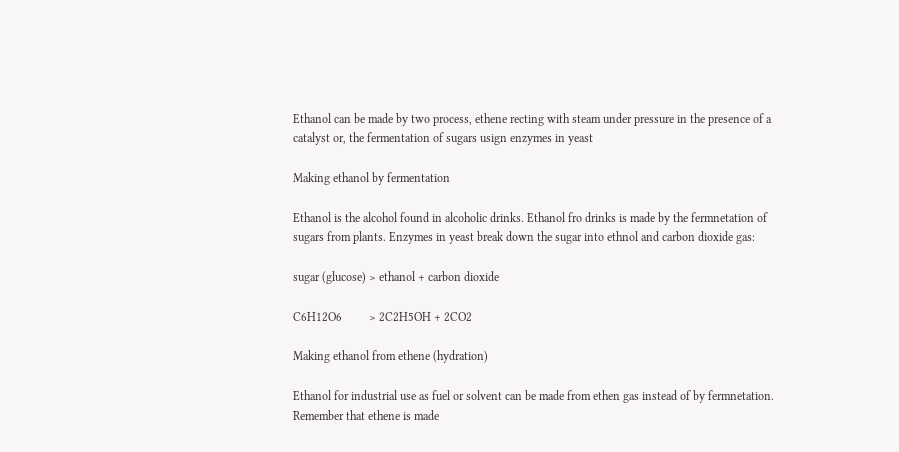Ethanol can be made by two process, ethene recting with steam under pressure in the presence of a catalyst or, the fermentation of sugars usign enzymes in yeast

Making ethanol by fermentation

Ethanol is the alcohol found in alcoholic drinks. Ethanol fro drinks is made by the fermnetation of sugars from plants. Enzymes in yeast break down the sugar into ethnol and carbon dioxide gas:

sugar (glucose) > ethanol + carbon dioxide

C6H12O6         > 2C2H5OH + 2CO2

Making ethanol from ethene (hydration)

Ethanol for industrial use as fuel or solvent can be made from ethen gas instead of by fermnetation. Remember that ethene is made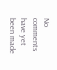No comments have yet been made